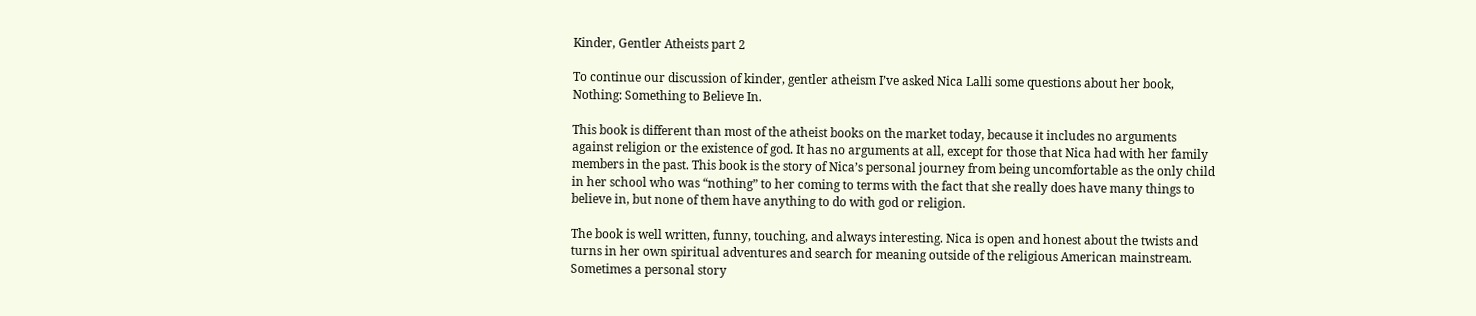Kinder, Gentler Atheists part 2

To continue our discussion of kinder, gentler atheism I’ve asked Nica Lalli some questions about her book, Nothing: Something to Believe In.

This book is different than most of the atheist books on the market today, because it includes no arguments against religion or the existence of god. It has no arguments at all, except for those that Nica had with her family members in the past. This book is the story of Nica’s personal journey from being uncomfortable as the only child in her school who was “nothing” to her coming to terms with the fact that she really does have many things to believe in, but none of them have anything to do with god or religion.

The book is well written, funny, touching, and always interesting. Nica is open and honest about the twists and turns in her own spiritual adventures and search for meaning outside of the religious American mainstream. Sometimes a personal story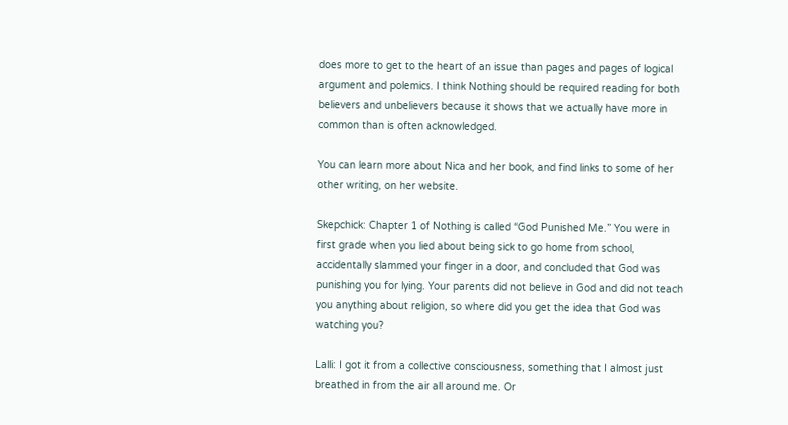does more to get to the heart of an issue than pages and pages of logical argument and polemics. I think Nothing should be required reading for both believers and unbelievers because it shows that we actually have more in common than is often acknowledged.

You can learn more about Nica and her book, and find links to some of her other writing, on her website.

Skepchick: Chapter 1 of Nothing is called “God Punished Me.” You were in first grade when you lied about being sick to go home from school, accidentally slammed your finger in a door, and concluded that God was punishing you for lying. Your parents did not believe in God and did not teach you anything about religion, so where did you get the idea that God was watching you?

Lalli: I got it from a collective consciousness, something that I almost just breathed in from the air all around me. Or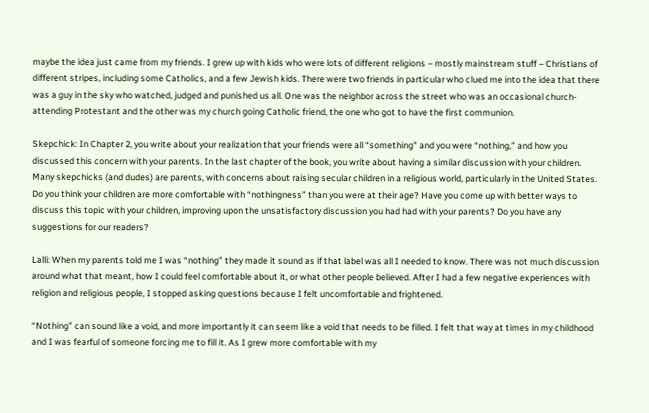maybe the idea just came from my friends. I grew up with kids who were lots of different religions – mostly mainstream stuff – Christians of different stripes, including some Catholics, and a few Jewish kids. There were two friends in particular who clued me into the idea that there was a guy in the sky who watched, judged and punished us all. One was the neighbor across the street who was an occasional church-attending Protestant and the other was my church going Catholic friend, the one who got to have the first communion.

Skepchick: In Chapter 2, you write about your realization that your friends were all “something” and you were “nothing,” and how you discussed this concern with your parents. In the last chapter of the book, you write about having a similar discussion with your children. Many skepchicks (and dudes) are parents, with concerns about raising secular children in a religious world, particularly in the United States. Do you think your children are more comfortable with “nothingness” than you were at their age? Have you come up with better ways to discuss this topic with your children, improving upon the unsatisfactory discussion you had had with your parents? Do you have any suggestions for our readers?

Lalli: When my parents told me I was “nothing” they made it sound as if that label was all I needed to know. There was not much discussion around what that meant, how I could feel comfortable about it, or what other people believed. After I had a few negative experiences with religion and religious people, I stopped asking questions because I felt uncomfortable and frightened.

“Nothing” can sound like a void, and more importantly it can seem like a void that needs to be filled. I felt that way at times in my childhood and I was fearful of someone forcing me to fill it. As I grew more comfortable with my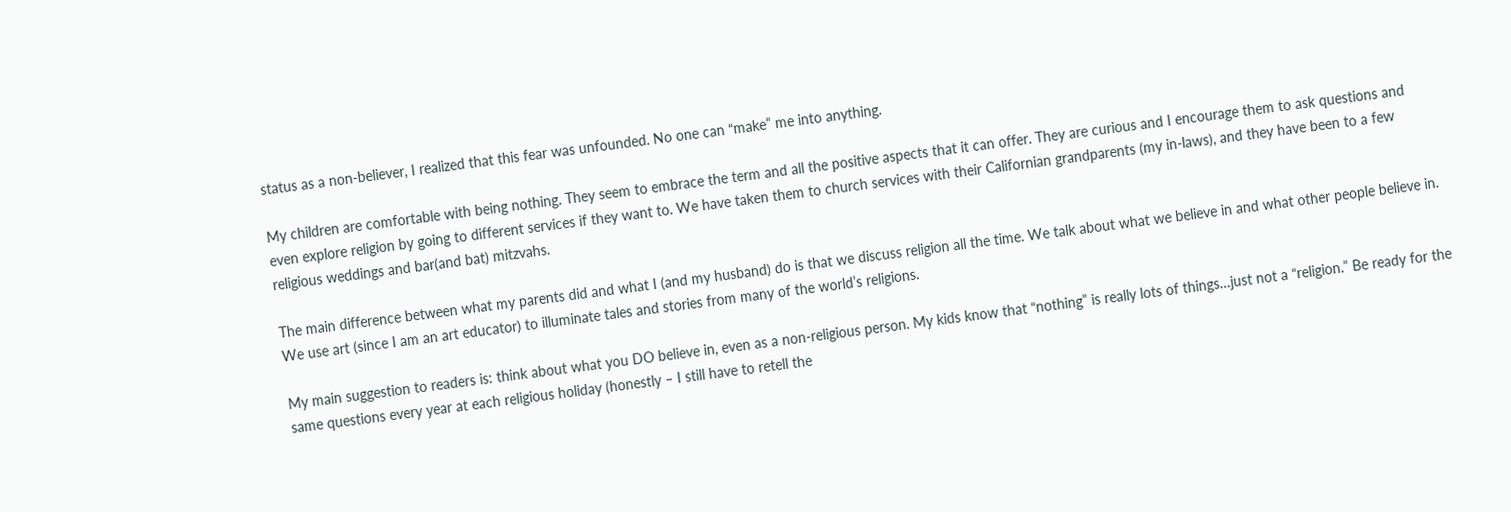status as a non-believer, I realized that this fear was unfounded. No one can “make” me into anything.

My children are comfortable with being nothing. They seem to embrace the term and all the positive aspects that it can offer. They are curious and I encourage them to ask questions and even explore religion by going to different services if they want to. We have taken them to church services with their Californian grandparents (my in-laws), and they have been to a few religious weddings and bar(and bat) mitzvahs.

The main difference between what my parents did and what I (and my husband) do is that we discuss religion all the time. We talk about what we believe in and what other people believe in. We use art (since I am an art educator) to illuminate tales and stories from many of the world’s religions.

My main suggestion to readers is: think about what you DO believe in, even as a non-religious person. My kids know that “nothing” is really lots of things…just not a “religion.” Be ready for the same questions every year at each religious holiday (honestly – I still have to retell the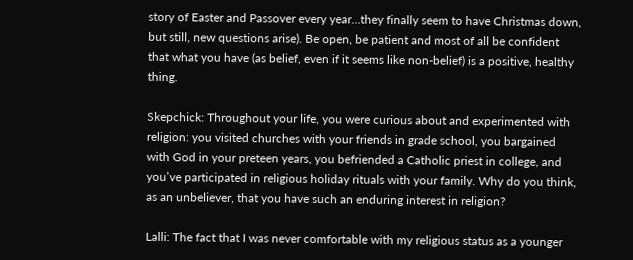story of Easter and Passover every year…they finally seem to have Christmas down, but still, new questions arise). Be open, be patient and most of all be confident that what you have (as belief, even if it seems like non-belief) is a positive, healthy thing.

Skepchick: Throughout your life, you were curious about and experimented with religion: you visited churches with your friends in grade school, you bargained with God in your preteen years, you befriended a Catholic priest in college, and you’ve participated in religious holiday rituals with your family. Why do you think, as an unbeliever, that you have such an enduring interest in religion?

Lalli: The fact that I was never comfortable with my religious status as a younger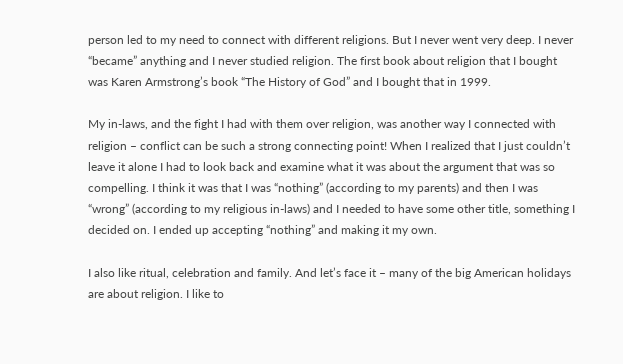person led to my need to connect with different religions. But I never went very deep. I never “became” anything and I never studied religion. The first book about religion that I bought was Karen Armstrong’s book “The History of God” and I bought that in 1999.

My in-laws, and the fight I had with them over religion, was another way I connected with religion – conflict can be such a strong connecting point! When I realized that I just couldn’t leave it alone I had to look back and examine what it was about the argument that was so compelling. I think it was that I was “nothing” (according to my parents) and then I was “wrong” (according to my religious in-laws) and I needed to have some other title, something I decided on. I ended up accepting “nothing” and making it my own.

I also like ritual, celebration and family. And let’s face it – many of the big American holidays are about religion. I like to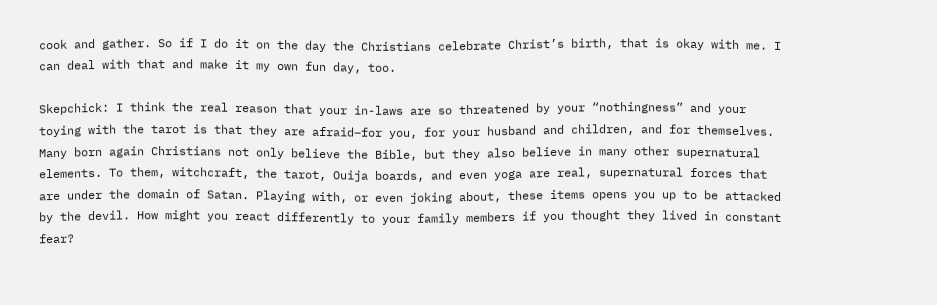cook and gather. So if I do it on the day the Christians celebrate Christ’s birth, that is okay with me. I can deal with that and make it my own fun day, too.

Skepchick: I think the real reason that your in-laws are so threatened by your “nothingness” and your toying with the tarot is that they are afraid–for you, for your husband and children, and for themselves. Many born again Christians not only believe the Bible, but they also believe in many other supernatural elements. To them, witchcraft, the tarot, Ouija boards, and even yoga are real, supernatural forces that are under the domain of Satan. Playing with, or even joking about, these items opens you up to be attacked by the devil. How might you react differently to your family members if you thought they lived in constant fear?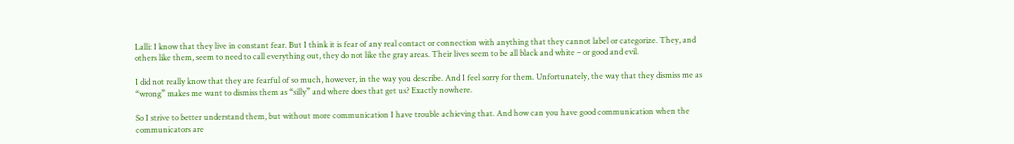Lalli: I know that they live in constant fear. But I think it is fear of any real contact or connection with anything that they cannot label or categorize. They, and others like them, seem to need to call everything out, they do not like the gray areas. Their lives seem to be all black and white – or good and evil.

I did not really know that they are fearful of so much, however, in the way you describe. And I feel sorry for them. Unfortunately, the way that they dismiss me as “wrong” makes me want to dismiss them as “silly” and where does that get us? Exactly nowhere.

So I strive to better understand them, but without more communication I have trouble achieving that. And how can you have good communication when the communicators are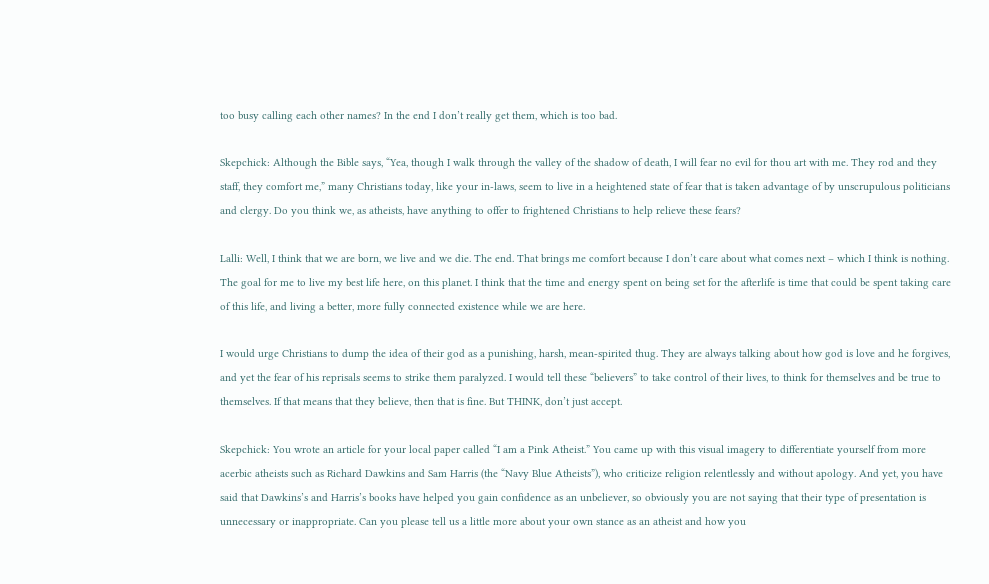too busy calling each other names? In the end I don’t really get them, which is too bad.

Skepchick: Although the Bible says, “Yea, though I walk through the valley of the shadow of death, I will fear no evil for thou art with me. They rod and they staff, they comfort me,” many Christians today, like your in-laws, seem to live in a heightened state of fear that is taken advantage of by unscrupulous politicians and clergy. Do you think we, as atheists, have anything to offer to frightened Christians to help relieve these fears?

Lalli: Well, I think that we are born, we live and we die. The end. That brings me comfort because I don’t care about what comes next – which I think is nothing.
The goal for me to live my best life here, on this planet. I think that the time and energy spent on being set for the afterlife is time that could be spent taking care of this life, and living a better, more fully connected existence while we are here.

I would urge Christians to dump the idea of their god as a punishing, harsh, mean-spirited thug. They are always talking about how god is love and he forgives, and yet the fear of his reprisals seems to strike them paralyzed. I would tell these “believers” to take control of their lives, to think for themselves and be true to themselves. If that means that they believe, then that is fine. But THINK, don’t just accept.

Skepchick: You wrote an article for your local paper called “I am a Pink Atheist.” You came up with this visual imagery to differentiate yourself from more acerbic atheists such as Richard Dawkins and Sam Harris (the “Navy Blue Atheists”), who criticize religion relentlessly and without apology. And yet, you have said that Dawkins’s and Harris’s books have helped you gain confidence as an unbeliever, so obviously you are not saying that their type of presentation is unnecessary or inappropriate. Can you please tell us a little more about your own stance as an atheist and how you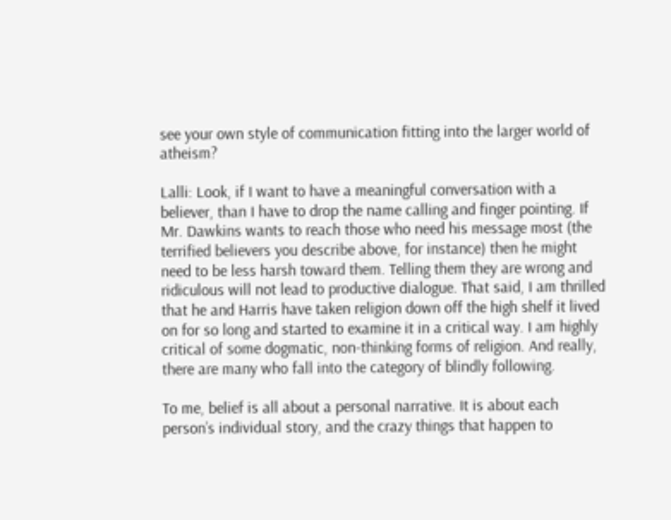see your own style of communication fitting into the larger world of atheism?

Lalli: Look, if I want to have a meaningful conversation with a believer, than I have to drop the name calling and finger pointing. If Mr. Dawkins wants to reach those who need his message most (the terrified believers you describe above, for instance) then he might need to be less harsh toward them. Telling them they are wrong and ridiculous will not lead to productive dialogue. That said, I am thrilled that he and Harris have taken religion down off the high shelf it lived on for so long and started to examine it in a critical way. I am highly critical of some dogmatic, non-thinking forms of religion. And really, there are many who fall into the category of blindly following.

To me, belief is all about a personal narrative. It is about each person’s individual story, and the crazy things that happen to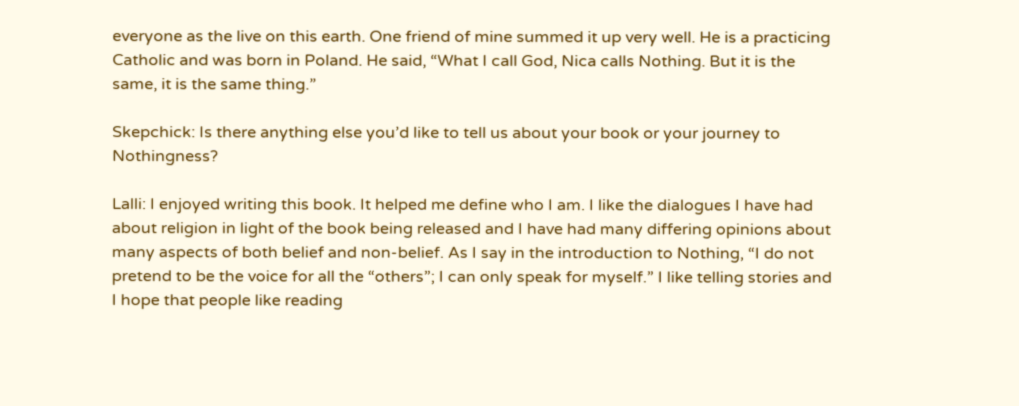everyone as the live on this earth. One friend of mine summed it up very well. He is a practicing Catholic and was born in Poland. He said, “What I call God, Nica calls Nothing. But it is the same, it is the same thing.”

Skepchick: Is there anything else you’d like to tell us about your book or your journey to Nothingness?

Lalli: I enjoyed writing this book. It helped me define who I am. I like the dialogues I have had about religion in light of the book being released and I have had many differing opinions about many aspects of both belief and non-belief. As I say in the introduction to Nothing, “I do not pretend to be the voice for all the “others”; I can only speak for myself.” I like telling stories and I hope that people like reading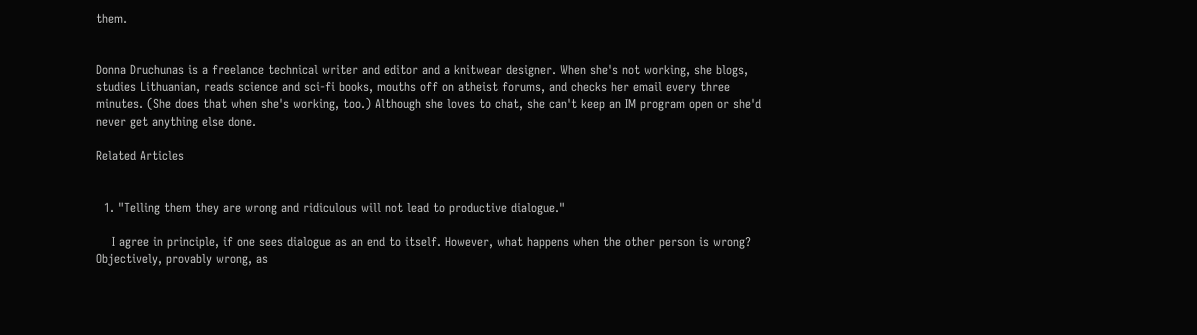them.


Donna Druchunas is a freelance technical writer and editor and a knitwear designer. When she's not working, she blogs, studies Lithuanian, reads science and sci-fi books, mouths off on atheist forums, and checks her email every three minutes. (She does that when she's working, too.) Although she loves to chat, she can't keep an IM program open or she'd never get anything else done.

Related Articles


  1. "Telling them they are wrong and ridiculous will not lead to productive dialogue."

    I agree in principle, if one sees dialogue as an end to itself. However, what happens when the other person is wrong? Objectively, provably wrong, as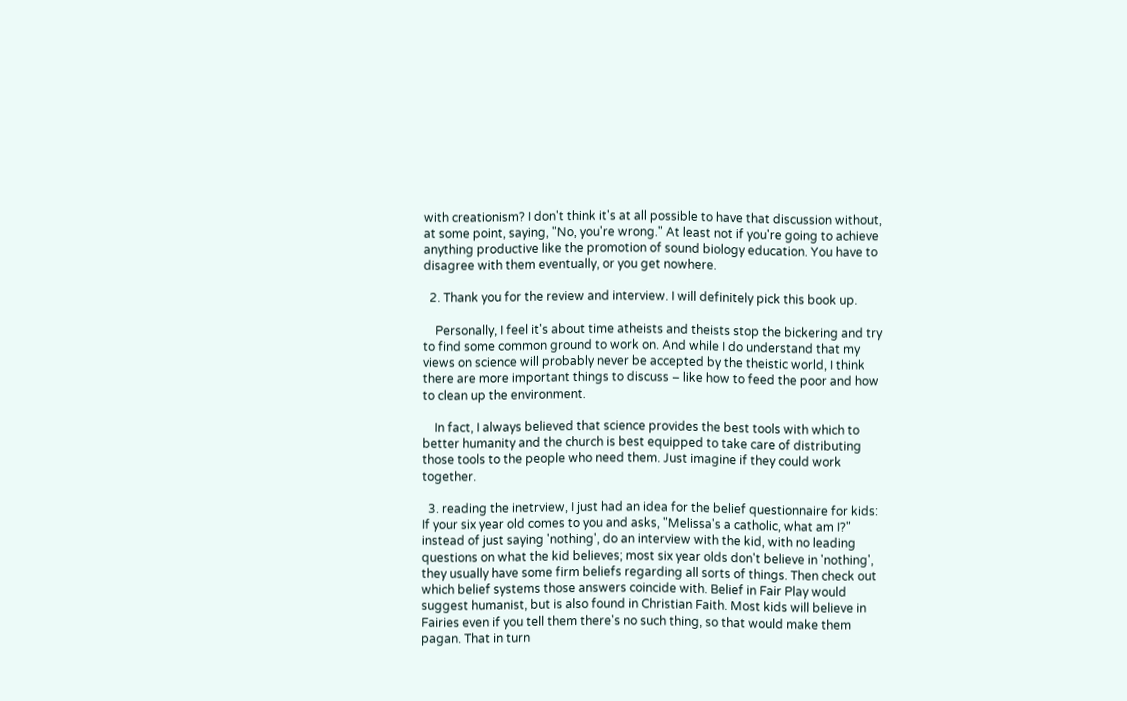with creationism? I don't think it's at all possible to have that discussion without, at some point, saying, "No, you're wrong." At least not if you're going to achieve anything productive like the promotion of sound biology education. You have to disagree with them eventually, or you get nowhere.

  2. Thank you for the review and interview. I will definitely pick this book up.

    Personally, I feel it's about time atheists and theists stop the bickering and try to find some common ground to work on. And while I do understand that my views on science will probably never be accepted by the theistic world, I think there are more important things to discuss – like how to feed the poor and how to clean up the environment.

    In fact, I always believed that science provides the best tools with which to better humanity and the church is best equipped to take care of distributing those tools to the people who need them. Just imagine if they could work together.

  3. reading the inetrview, I just had an idea for the belief questionnaire for kids: If your six year old comes to you and asks, "Melissa's a catholic, what am I?" instead of just saying 'nothing', do an interview with the kid, with no leading questions on what the kid believes; most six year olds don't believe in 'nothing', they usually have some firm beliefs regarding all sorts of things. Then check out which belief systems those answers coincide with. Belief in Fair Play would suggest humanist, but is also found in Christian Faith. Most kids will believe in Fairies even if you tell them there's no such thing, so that would make them pagan. That in turn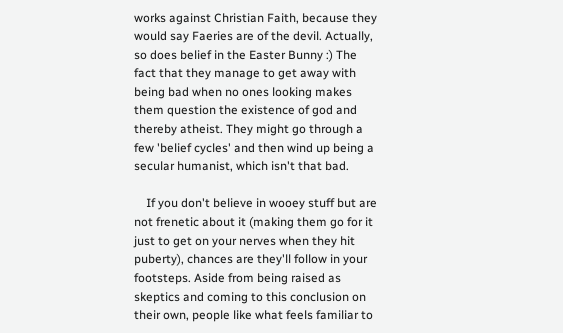works against Christian Faith, because they would say Faeries are of the devil. Actually, so does belief in the Easter Bunny :) The fact that they manage to get away with being bad when no ones looking makes them question the existence of god and thereby atheist. They might go through a few 'belief cycles' and then wind up being a secular humanist, which isn't that bad.

    If you don't believe in wooey stuff but are not frenetic about it (making them go for it just to get on your nerves when they hit puberty), chances are they'll follow in your footsteps. Aside from being raised as skeptics and coming to this conclusion on their own, people like what feels familiar to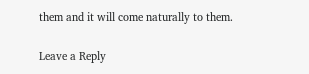them and it will come naturally to them.

Leave a Reply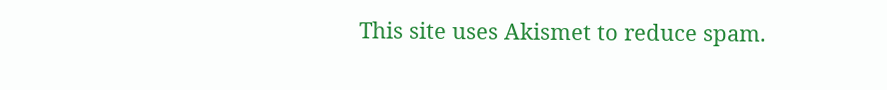This site uses Akismet to reduce spam.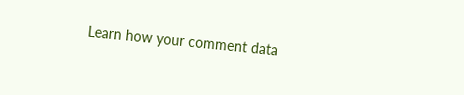Learn how your comment data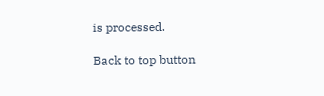is processed.

Back to top button